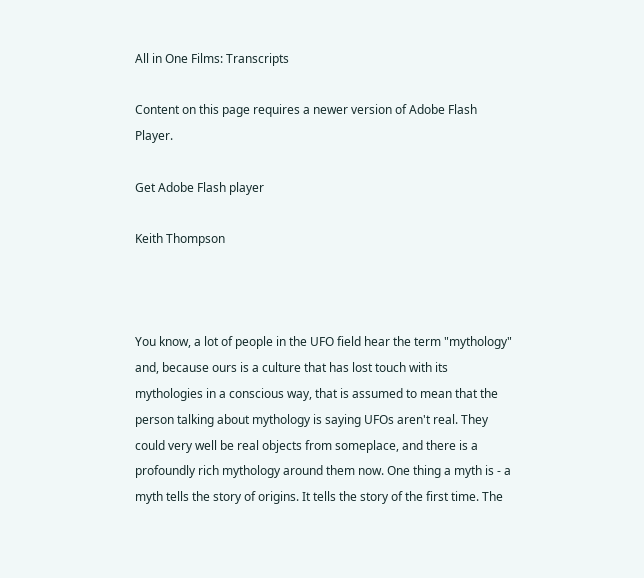All in One Films: Transcripts

Content on this page requires a newer version of Adobe Flash Player.

Get Adobe Flash player

Keith Thompson



You know, a lot of people in the UFO field hear the term "mythology" and, because ours is a culture that has lost touch with its mythologies in a conscious way, that is assumed to mean that the person talking about mythology is saying UFOs aren't real. They could very well be real objects from someplace, and there is a profoundly rich mythology around them now. One thing a myth is - a myth tells the story of origins. It tells the story of the first time. The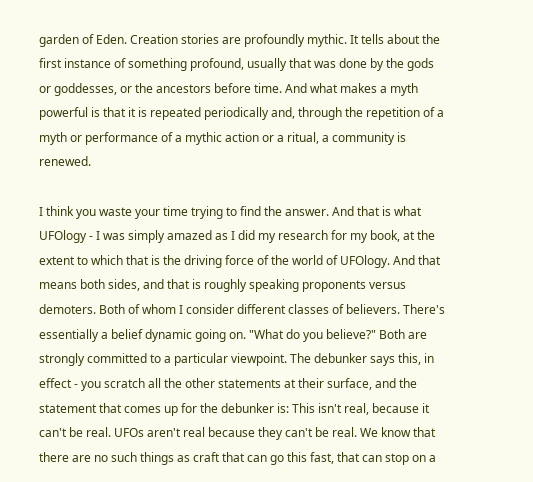garden of Eden. Creation stories are profoundly mythic. It tells about the first instance of something profound, usually that was done by the gods or goddesses, or the ancestors before time. And what makes a myth powerful is that it is repeated periodically and, through the repetition of a myth or performance of a mythic action or a ritual, a community is renewed.

I think you waste your time trying to find the answer. And that is what UFOlogy - I was simply amazed as I did my research for my book, at the extent to which that is the driving force of the world of UFOlogy. And that means both sides, and that is roughly speaking proponents versus demoters. Both of whom I consider different classes of believers. There's essentially a belief dynamic going on. "What do you believe?" Both are strongly committed to a particular viewpoint. The debunker says this, in effect - you scratch all the other statements at their surface, and the statement that comes up for the debunker is: This isn't real, because it can't be real. UFOs aren't real because they can't be real. We know that there are no such things as craft that can go this fast, that can stop on a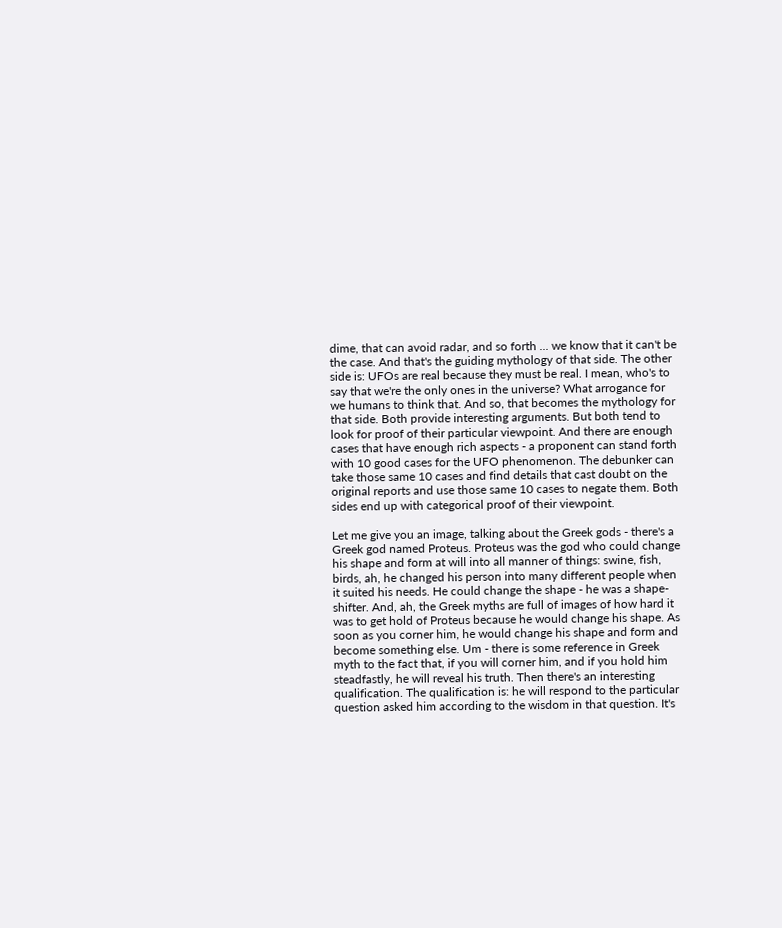dime, that can avoid radar, and so forth ... we know that it can't be the case. And that's the guiding mythology of that side. The other side is: UFOs are real because they must be real. I mean, who's to say that we're the only ones in the universe? What arrogance for we humans to think that. And so, that becomes the mythology for that side. Both provide interesting arguments. But both tend to look for proof of their particular viewpoint. And there are enough cases that have enough rich aspects - a proponent can stand forth with 10 good cases for the UFO phenomenon. The debunker can take those same 10 cases and find details that cast doubt on the original reports and use those same 10 cases to negate them. Both sides end up with categorical proof of their viewpoint.

Let me give you an image, talking about the Greek gods - there's a Greek god named Proteus. Proteus was the god who could change his shape and form at will into all manner of things: swine, fish, birds, ah, he changed his person into many different people when it suited his needs. He could change the shape - he was a shape-shifter. And, ah, the Greek myths are full of images of how hard it was to get hold of Proteus because he would change his shape. As soon as you corner him, he would change his shape and form and become something else. Um - there is some reference in Greek myth to the fact that, if you will corner him, and if you hold him steadfastly, he will reveal his truth. Then there's an interesting qualification. The qualification is: he will respond to the particular question asked him according to the wisdom in that question. It's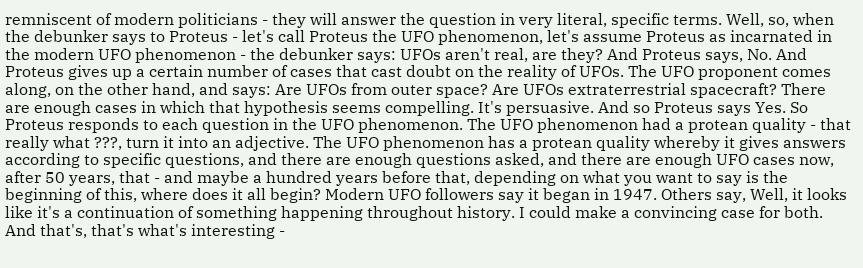remniscent of modern politicians - they will answer the question in very literal, specific terms. Well, so, when the debunker says to Proteus - let's call Proteus the UFO phenomenon, let's assume Proteus as incarnated in the modern UFO phenomenon - the debunker says: UFOs aren't real, are they? And Proteus says, No. And Proteus gives up a certain number of cases that cast doubt on the reality of UFOs. The UFO proponent comes along, on the other hand, and says: Are UFOs from outer space? Are UFOs extraterrestrial spacecraft? There are enough cases in which that hypothesis seems compelling. It's persuasive. And so Proteus says Yes. So Proteus responds to each question in the UFO phenomenon. The UFO phenomenon had a protean quality - that really what ???, turn it into an adjective. The UFO phenomenon has a protean quality whereby it gives answers according to specific questions, and there are enough questions asked, and there are enough UFO cases now, after 50 years, that - and maybe a hundred years before that, depending on what you want to say is the beginning of this, where does it all begin? Modern UFO followers say it began in 1947. Others say, Well, it looks like it's a continuation of something happening throughout history. I could make a convincing case for both. And that's, that's what's interesting -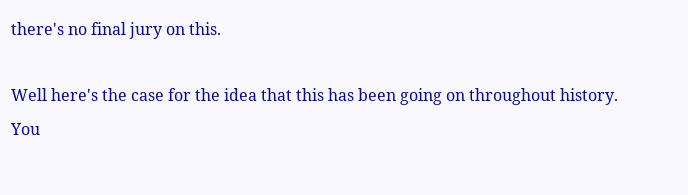there's no final jury on this.

Well here's the case for the idea that this has been going on throughout history. You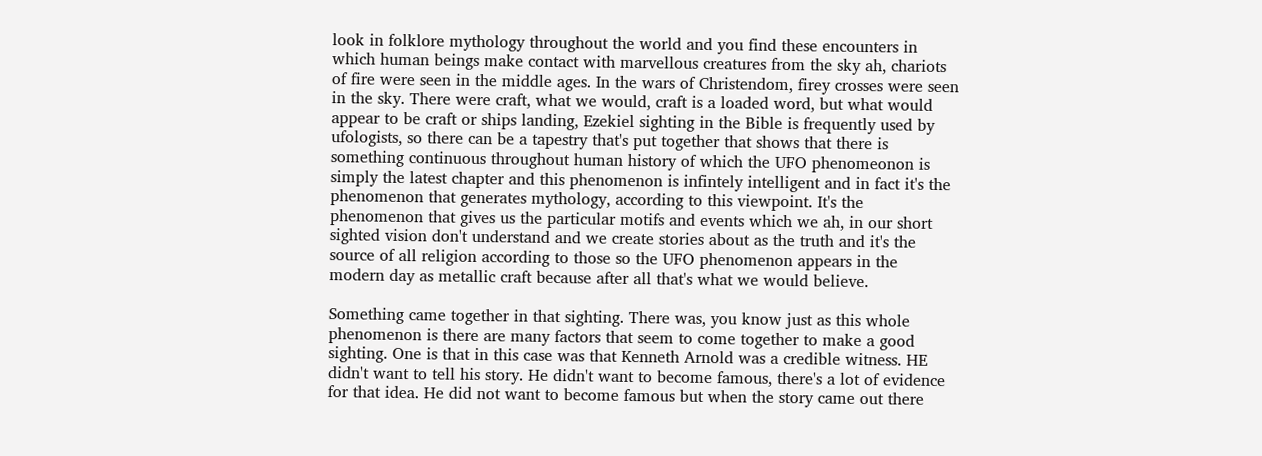look in folklore mythology throughout the world and you find these encounters in which human beings make contact with marvellous creatures from the sky ah, chariots of fire were seen in the middle ages. In the wars of Christendom, firey crosses were seen in the sky. There were craft, what we would, craft is a loaded word, but what would appear to be craft or ships landing, Ezekiel sighting in the Bible is frequently used by ufologists, so there can be a tapestry that's put together that shows that there is something continuous throughout human history of which the UFO phenomeonon is simply the latest chapter and this phenomenon is infintely intelligent and in fact it's the phenomenon that generates mythology, according to this viewpoint. It's the phenomenon that gives us the particular motifs and events which we ah, in our short sighted vision don't understand and we create stories about as the truth and it's the source of all religion according to those so the UFO phenomenon appears in the modern day as metallic craft because after all that's what we would believe.

Something came together in that sighting. There was, you know just as this whole phenomenon is there are many factors that seem to come together to make a good sighting. One is that in this case was that Kenneth Arnold was a credible witness. HE didn't want to tell his story. He didn't want to become famous, there's a lot of evidence for that idea. He did not want to become famous but when the story came out there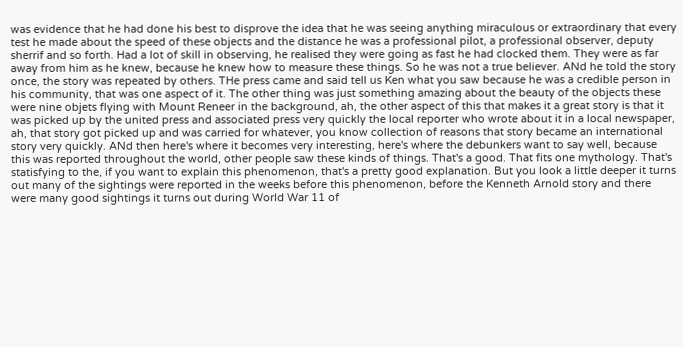was evidence that he had done his best to disprove the idea that he was seeing anything miraculous or extraordinary that every test he made about the speed of these objects and the distance he was a professional pilot, a professional observer, deputy sherrif and so forth. Had a lot of skill in observing, he realised they were going as fast he had clocked them. They were as far away from him as he knew, because he knew how to measure these things. So he was not a true believer. ANd he told the story once, the story was repeated by others. THe press came and said tell us Ken what you saw because he was a credible person in his community, that was one aspect of it. The other thing was just something amazing about the beauty of the objects these were nine objets flying with Mount Reneer in the background, ah, the other aspect of this that makes it a great story is that it was picked up by the united press and associated press very quickly the local reporter who wrote about it in a local newspaper, ah, that story got picked up and was carried for whatever, you know collection of reasons that story became an international story very quickly. ANd then here's where it becomes very interesting, here's where the debunkers want to say well, because this was reported throughout the world, other people saw these kinds of things. That's a good. That fits one mythology. That's statisfying to the, if you want to explain this phenomenon, that's a pretty good explanation. But you look a little deeper it turns out many of the sightings were reported in the weeks before this phenomenon, before the Kenneth Arnold story and there were many good sightings it turns out during World War 11 of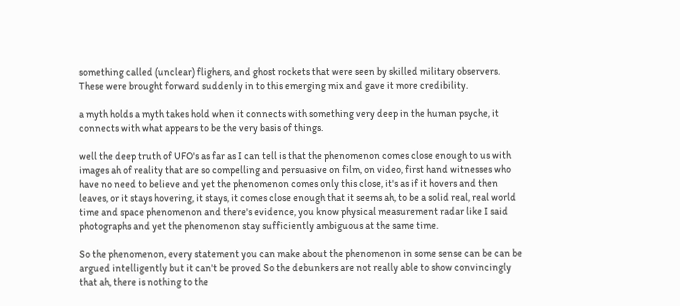something called (unclear) flighers, and ghost rockets that were seen by skilled military observers. These were brought forward suddenly in to this emerging mix and gave it more credibility.

a myth holds a myth takes hold when it connects with something very deep in the human psyche, it connects with what appears to be the very basis of things.

well the deep truth of UFO's as far as I can tell is that the phenomenon comes close enough to us with images ah of reality that are so compelling and persuasive on film, on video, first hand witnesses who have no need to believe and yet the phenomenon comes only this close, it's as if it hovers and then leaves, or it stays hovering, it stays, it comes close enough that it seems ah, to be a solid real, real world time and space phenomenon and there's evidence, you know physical measurement radar like I said photographs and yet the phenomenon stay sufficiently ambiguous at the same time.

So the phenomenon, every statement you can make about the phenomenon in some sense can be can be argued intelligently but it can't be proved So the debunkers are not really able to show convincingly that ah, there is nothing to the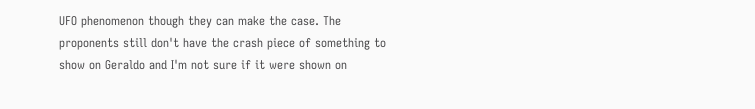UFO phenomenon though they can make the case. The proponents still don't have the crash piece of something to show on Geraldo and I'm not sure if it were shown on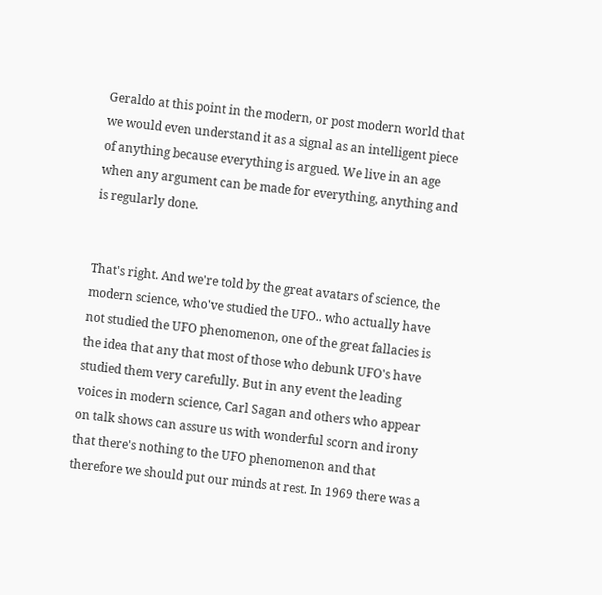Geraldo at this point in the modern, or post modern world that we would even understand it as a signal as an intelligent piece of anything because everything is argued. We live in an age when any argument can be made for everything, anything and is regularly done.


That's right. And we're told by the great avatars of science, the modern science, who've studied the UFO.. who actually have not studied the UFO phenomenon, one of the great fallacies is the idea that any that most of those who debunk UFO's have studied them very carefully. But in any event the leading voices in modern science, Carl Sagan and others who appear on talk shows can assure us with wonderful scorn and irony that there's nothing to the UFO phenomenon and that therefore we should put our minds at rest. In 1969 there was a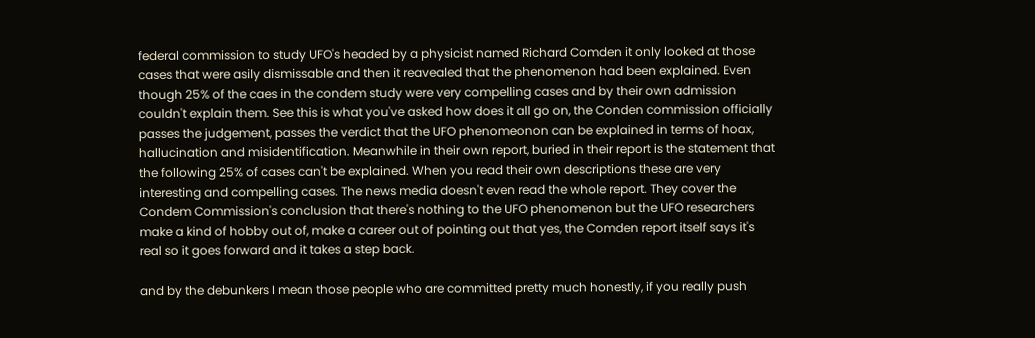federal commission to study UFO's headed by a physicist named Richard Comden it only looked at those cases that were asily dismissable and then it reavealed that the phenomenon had been explained. Even though 25% of the caes in the condem study were very compelling cases and by their own admission couldn't explain them. See this is what you've asked how does it all go on, the Conden commission officially passes the judgement, passes the verdict that the UFO phenomeonon can be explained in terms of hoax, hallucination and misidentification. Meanwhile in their own report, buried in their report is the statement that the following 25% of cases can't be explained. When you read their own descriptions these are very interesting and compelling cases. The news media doesn't even read the whole report. They cover the Condem Commission's conclusion that there's nothing to the UFO phenomenon but the UFO researchers make a kind of hobby out of, make a career out of pointing out that yes, the Comden report itself says it's real so it goes forward and it takes a step back.

and by the debunkers I mean those people who are committed pretty much honestly, if you really push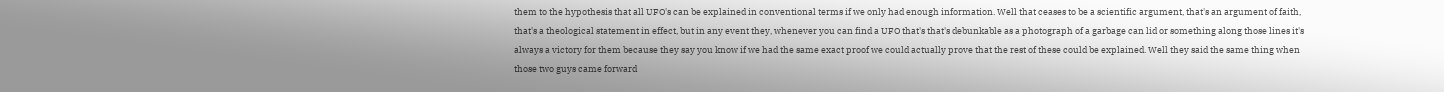them to the hypothesis that all UFO's can be explained in conventional terms if we only had enough information. Well that ceases to be a scientific argument, that's an argument of faith, that's a theological statement in effect, but in any event they, whenever you can find a UFO that's that's debunkable as a photograph of a garbage can lid or something along those lines it's always a victory for them because they say you know if we had the same exact proof we could actually prove that the rest of these could be explained. Well they said the same thing when those two guys came forward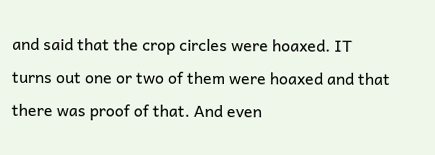and said that the crop circles were hoaxed. IT turns out one or two of them were hoaxed and that there was proof of that. And even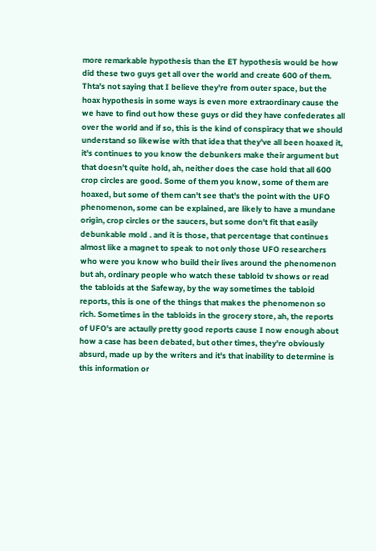more remarkable hypothesis than the ET hypothesis would be how did these two guys get all over the world and create 600 of them. Thta's not saying that I believe they're from outer space, but the hoax hypothesis in some ways is even more extraordinary cause the we have to find out how these guys or did they have confederates all over the world and if so, this is the kind of conspiracy that we should understand so likewise with that idea that they've all been hoaxed it, it's continues to you know the debunkers make their argument but that doesn't quite hold, ah, neither does the case hold that all 600 crop circles are good. Some of them you know, some of them are hoaxed, but some of them can't see that's the point with the UFO phenomenon, some can be explained, are likely to have a mundane origin, crop circles or the saucers, but some don't fit that easily debunkable mold . and it is those, that percentage that continues almost like a magnet to speak to not only those UFO researchers who were you know who build their lives around the phenomenon but ah, ordinary people who watch these tabloid tv shows or read the tabloids at the Safeway, by the way sometimes the tabloid reports, this is one of the things that makes the phenomenon so rich. Sometimes in the tabloids in the grocery store, ah, the reports of UFO's are actaully pretty good reports cause I now enough about how a case has been debated, but other times, they're obviously absurd, made up by the writers and it's that inability to determine is this information or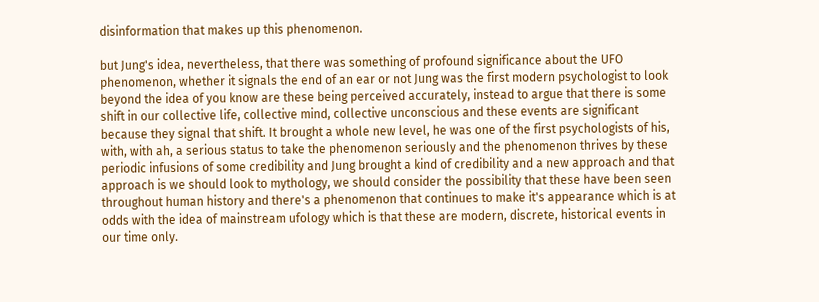disinformation that makes up this phenomenon.

but Jung's idea, nevertheless, that there was something of profound significance about the UFO phenomenon, whether it signals the end of an ear or not Jung was the first modern psychologist to look beyond the idea of you know are these being perceived accurately, instead to argue that there is some shift in our collective life, collective mind, collective unconscious and these events are significant because they signal that shift. It brought a whole new level, he was one of the first psychologists of his, with, with ah, a serious status to take the phenomenon seriously and the phenomenon thrives by these periodic infusions of some credibility and Jung brought a kind of credibility and a new approach and that approach is we should look to mythology, we should consider the possibility that these have been seen throughout human history and there's a phenomenon that continues to make it's appearance which is at odds with the idea of mainstream ufology which is that these are modern, discrete, historical events in our time only.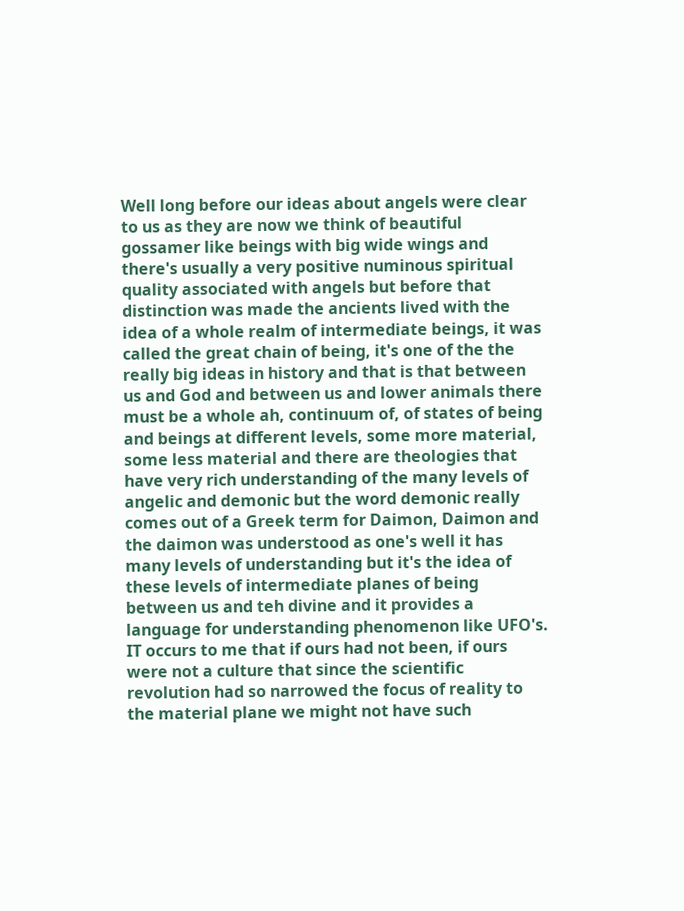Well long before our ideas about angels were clear to us as they are now we think of beautiful gossamer like beings with big wide wings and there's usually a very positive numinous spiritual quality associated with angels but before that distinction was made the ancients lived with the idea of a whole realm of intermediate beings, it was called the great chain of being, it's one of the the really big ideas in history and that is that between us and God and between us and lower animals there must be a whole ah, continuum of, of states of being and beings at different levels, some more material, some less material and there are theologies that have very rich understanding of the many levels of angelic and demonic but the word demonic really comes out of a Greek term for Daimon, Daimon and the daimon was understood as one's well it has many levels of understanding but it's the idea of these levels of intermediate planes of being between us and teh divine and it provides a language for understanding phenomenon like UFO's. IT occurs to me that if ours had not been, if ours were not a culture that since the scientific revolution had so narrowed the focus of reality to the material plane we might not have such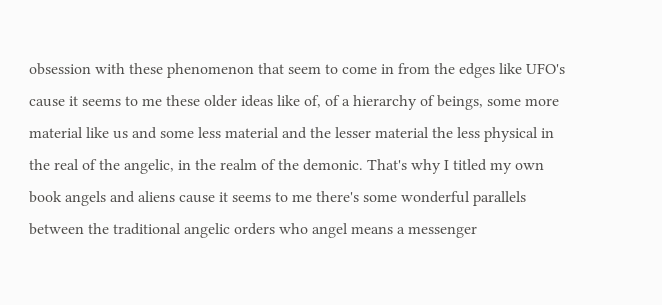obsession with these phenomenon that seem to come in from the edges like UFO's cause it seems to me these older ideas like of, of a hierarchy of beings, some more material like us and some less material and the lesser material the less physical in the real of the angelic, in the realm of the demonic. That's why I titled my own book angels and aliens cause it seems to me there's some wonderful parallels between the traditional angelic orders who angel means a messenger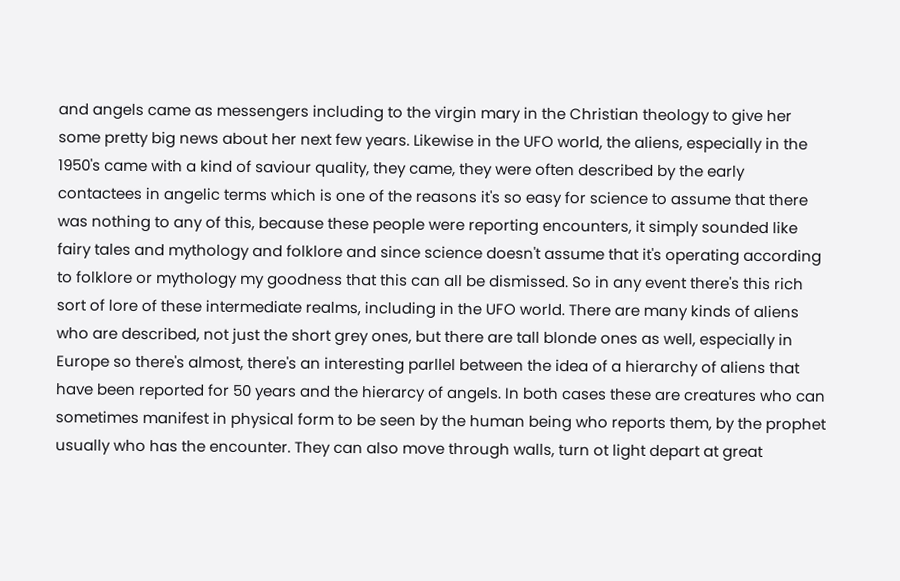and angels came as messengers including to the virgin mary in the Christian theology to give her some pretty big news about her next few years. Likewise in the UFO world, the aliens, especially in the 1950's came with a kind of saviour quality, they came, they were often described by the early contactees in angelic terms which is one of the reasons it's so easy for science to assume that there was nothing to any of this, because these people were reporting encounters, it simply sounded like fairy tales and mythology and folklore and since science doesn't assume that it's operating according to folklore or mythology my goodness that this can all be dismissed. So in any event there's this rich sort of lore of these intermediate realms, including in the UFO world. There are many kinds of aliens who are described, not just the short grey ones, but there are tall blonde ones as well, especially in Europe so there's almost, there's an interesting parllel between the idea of a hierarchy of aliens that have been reported for 50 years and the hierarcy of angels. In both cases these are creatures who can sometimes manifest in physical form to be seen by the human being who reports them, by the prophet usually who has the encounter. They can also move through walls, turn ot light depart at great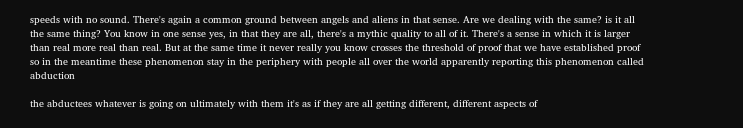speeds with no sound. There's again a common ground between angels and aliens in that sense. Are we dealing with the same? is it all the same thing? You know in one sense yes, in that they are all, there's a mythic quality to all of it. There's a sense in which it is larger than real more real than real. But at the same time it never really you know crosses the threshold of proof that we have established proof so in the meantime these phenomenon stay in the periphery with people all over the world apparently reporting this phenomenon called abduction

the abductees whatever is going on ultimately with them it's as if they are all getting different, different aspects of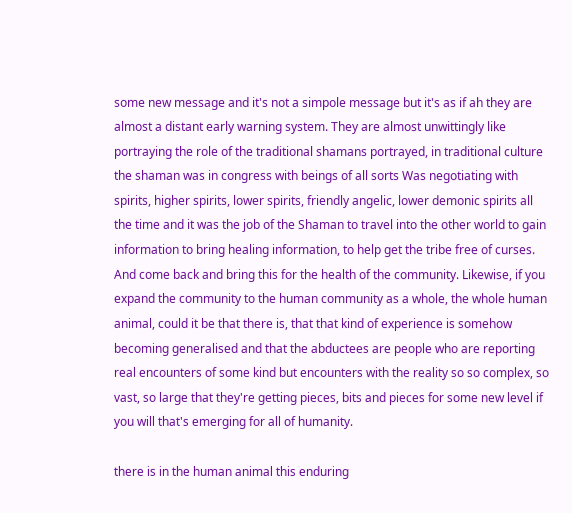some new message and it's not a simpole message but it's as if ah they are almost a distant early warning system. They are almost unwittingly like portraying the role of the traditional shamans portrayed, in traditional culture the shaman was in congress with beings of all sorts Was negotiating with spirits, higher spirits, lower spirits, friendly angelic, lower demonic spirits all the time and it was the job of the Shaman to travel into the other world to gain information to bring healing information, to help get the tribe free of curses. And come back and bring this for the health of the community. Likewise, if you expand the community to the human community as a whole, the whole human animal, could it be that there is, that that kind of experience is somehow becoming generalised and that the abductees are people who are reporting real encounters of some kind but encounters with the reality so so complex, so vast, so large that they're getting pieces, bits and pieces for some new level if you will that's emerging for all of humanity.

there is in the human animal this enduring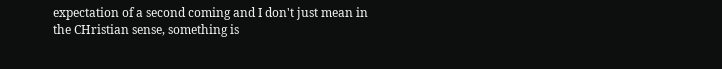expectation of a second coming and I don't just mean in the CHristian sense, something is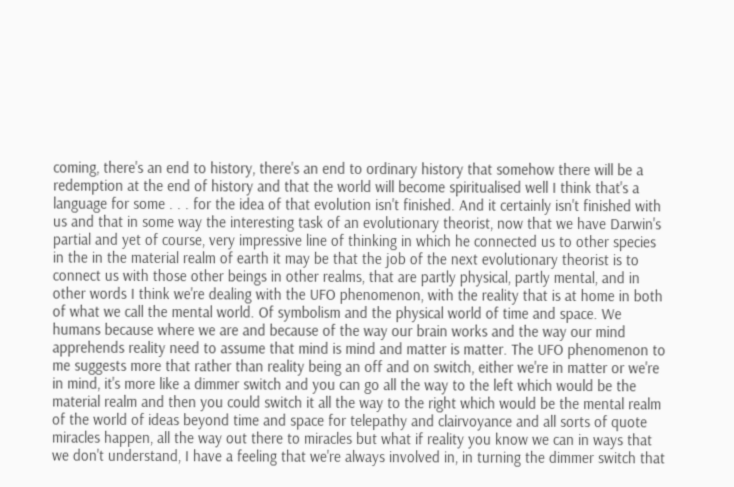coming, there's an end to history, there's an end to ordinary history that somehow there will be a redemption at the end of history and that the world will become spiritualised well I think that's a language for some . . . for the idea of that evolution isn't finished. And it certainly isn't finished with us and that in some way the interesting task of an evolutionary theorist, now that we have Darwin's partial and yet of course, very impressive line of thinking in which he connected us to other species in the in the material realm of earth it may be that the job of the next evolutionary theorist is to connect us with those other beings in other realms, that are partly physical, partly mental, and in other words I think we're dealing with the UFO phenomenon, with the reality that is at home in both of what we call the mental world. Of symbolism and the physical world of time and space. We humans because where we are and because of the way our brain works and the way our mind apprehends reality need to assume that mind is mind and matter is matter. The UFO phenomenon to me suggests more that rather than reality being an off and on switch, either we're in matter or we're in mind, it's more like a dimmer switch and you can go all the way to the left which would be the material realm and then you could switch it all the way to the right which would be the mental realm of the world of ideas beyond time and space for telepathy and clairvoyance and all sorts of quote miracles happen, all the way out there to miracles but what if reality you know we can in ways that we don't understand, I have a feeling that we're always involved in, in turning the dimmer switch that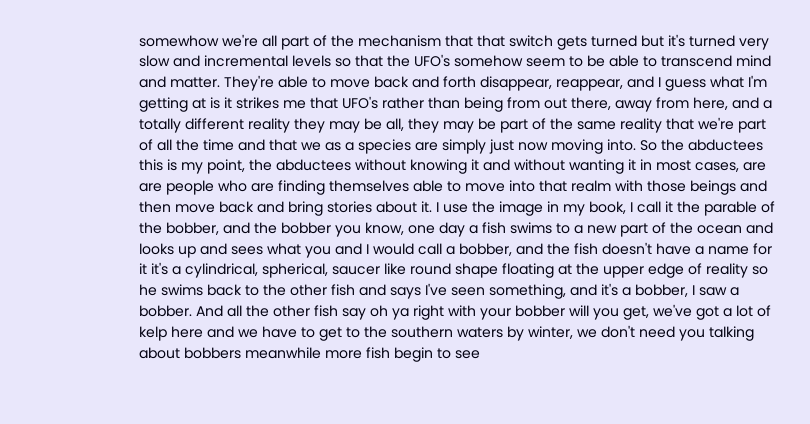somewhow we're all part of the mechanism that that switch gets turned but it's turned very slow and incremental levels so that the UFO's somehow seem to be able to transcend mind and matter. They're able to move back and forth disappear, reappear, and I guess what I'm getting at is it strikes me that UFO's rather than being from out there, away from here, and a totally different reality they may be all, they may be part of the same reality that we're part of all the time and that we as a species are simply just now moving into. So the abductees this is my point, the abductees without knowing it and without wanting it in most cases, are are people who are finding themselves able to move into that realm with those beings and then move back and bring stories about it. I use the image in my book, I call it the parable of the bobber, and the bobber you know, one day a fish swims to a new part of the ocean and looks up and sees what you and I would call a bobber, and the fish doesn't have a name for it it's a cylindrical, spherical, saucer like round shape floating at the upper edge of reality so he swims back to the other fish and says I've seen something, and it's a bobber, I saw a bobber. And all the other fish say oh ya right with your bobber will you get, we've got a lot of kelp here and we have to get to the southern waters by winter, we don't need you talking about bobbers meanwhile more fish begin to see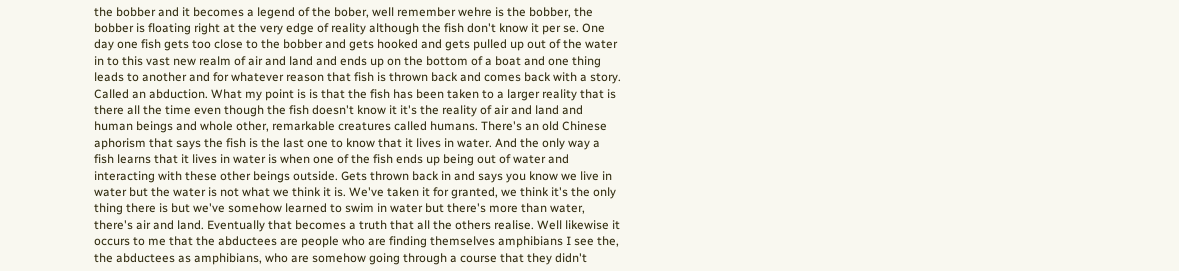the bobber and it becomes a legend of the bober, well remember wehre is the bobber, the bobber is floating right at the very edge of reality although the fish don't know it per se. One day one fish gets too close to the bobber and gets hooked and gets pulled up out of the water in to this vast new realm of air and land and ends up on the bottom of a boat and one thing leads to another and for whatever reason that fish is thrown back and comes back with a story. Called an abduction. What my point is is that the fish has been taken to a larger reality that is there all the time even though the fish doesn't know it it's the reality of air and land and human beings and whole other, remarkable creatures called humans. There's an old Chinese aphorism that says the fish is the last one to know that it lives in water. And the only way a fish learns that it lives in water is when one of the fish ends up being out of water and interacting with these other beings outside. Gets thrown back in and says you know we live in water but the water is not what we think it is. We've taken it for granted, we think it's the only thing there is but we've somehow learned to swim in water but there's more than water, there's air and land. Eventually that becomes a truth that all the others realise. Well likewise it occurs to me that the abductees are people who are finding themselves amphibians I see the, the abductees as amphibians, who are somehow going through a course that they didn't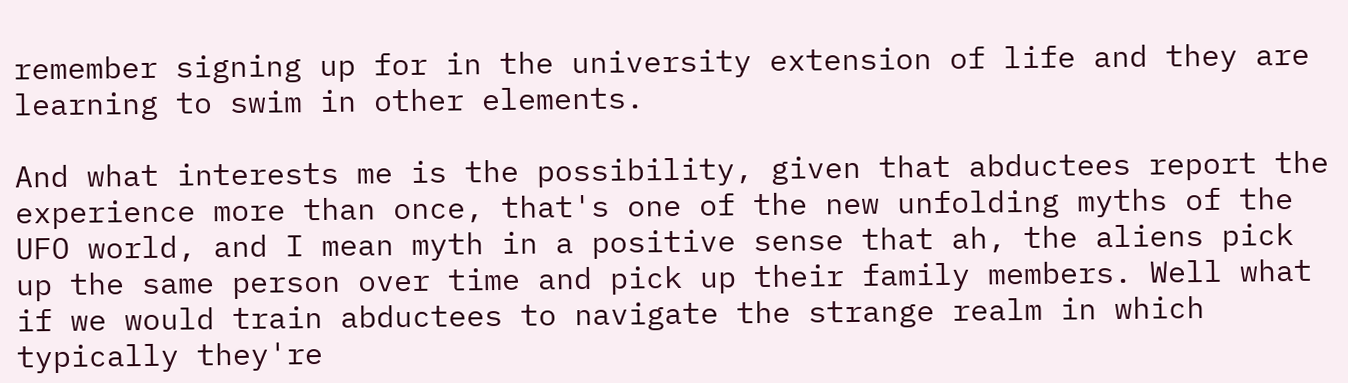remember signing up for in the university extension of life and they are learning to swim in other elements.

And what interests me is the possibility, given that abductees report the experience more than once, that's one of the new unfolding myths of the UFO world, and I mean myth in a positive sense that ah, the aliens pick up the same person over time and pick up their family members. Well what if we would train abductees to navigate the strange realm in which typically they're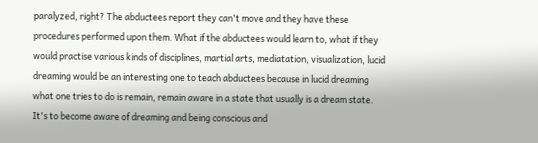paralyzed, right? The abductees report they can't move and they have these procedures performed upon them. What if the abductees would learn to, what if they would practise various kinds of disciplines, martial arts, mediatation, visualization, lucid dreaming would be an interesting one to teach abductees because in lucid dreaming what one tries to do is remain, remain aware in a state that usually is a dream state. It's to become aware of dreaming and being conscious and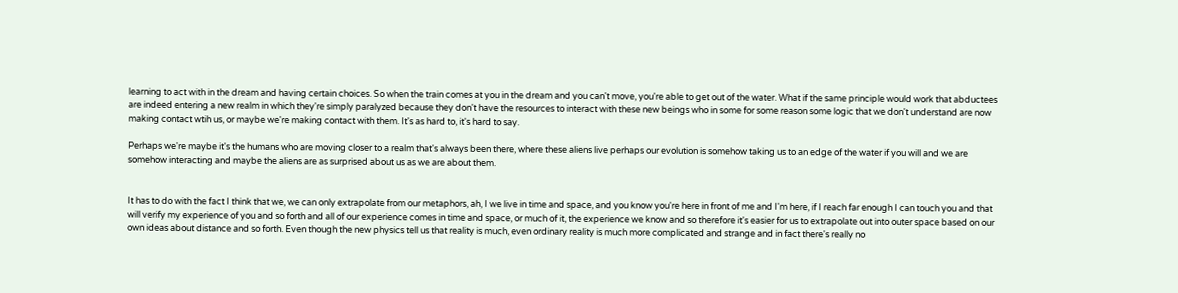learning to act with in the dream and having certain choices. So when the train comes at you in the dream and you can't move, you're able to get out of the water. What if the same principle would work that abductees are indeed entering a new realm in which they're simply paralyzed because they don't have the resources to interact with these new beings who in some for some reason some logic that we don't understand are now making contact wtih us, or maybe we're making contact with them. It's as hard to, it's hard to say.

Perhaps we're maybe it's the humans who are moving closer to a realm that's always been there, where these aliens live perhaps our evolution is somehow taking us to an edge of the water if you will and we are somehow interacting and maybe the aliens are as surprised about us as we are about them.


It has to do with the fact I think that we, we can only extrapolate from our metaphors, ah, I we live in time and space, and you know you're here in front of me and I'm here, if I reach far enough I can touch you and that will verify my experience of you and so forth and all of our experience comes in time and space, or much of it, the experience we know and so therefore it's easier for us to extrapolate out into outer space based on our own ideas about distance and so forth. Even though the new physics tell us that reality is much, even ordinary reality is much more complicated and strange and in fact there's really no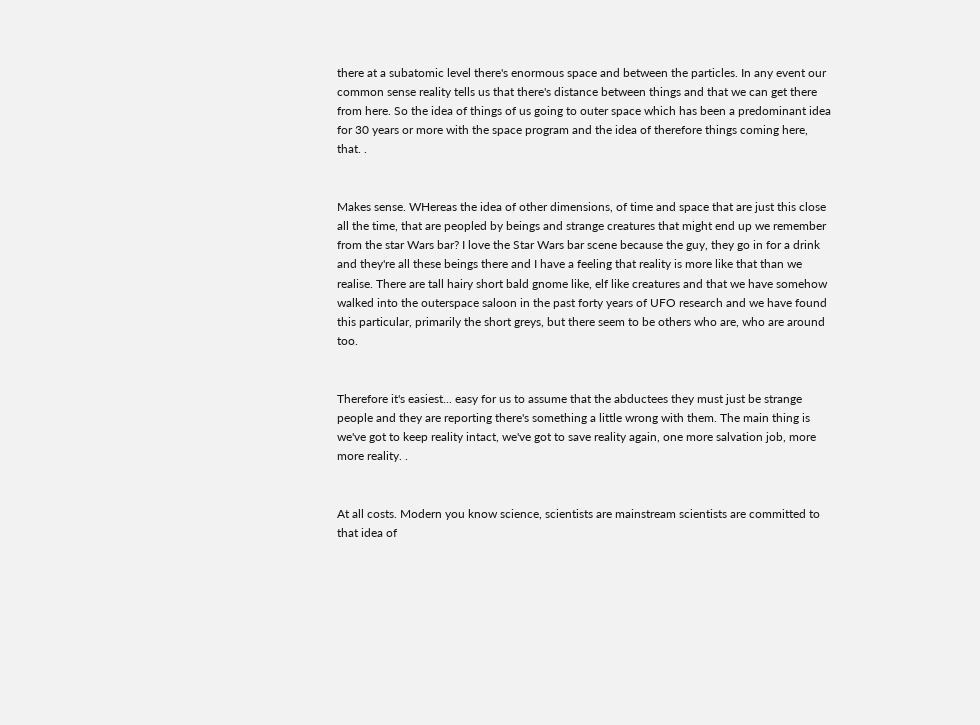there at a subatomic level there's enormous space and between the particles. In any event our common sense reality tells us that there's distance between things and that we can get there from here. So the idea of things of us going to outer space which has been a predominant idea for 30 years or more with the space program and the idea of therefore things coming here, that. .


Makes sense. WHereas the idea of other dimensions, of time and space that are just this close all the time, that are peopled by beings and strange creatures that might end up we remember from the star Wars bar? I love the Star Wars bar scene because the guy, they go in for a drink and they're all these beings there and I have a feeling that reality is more like that than we realise. There are tall hairy short bald gnome like, elf like creatures and that we have somehow walked into the outerspace saloon in the past forty years of UFO research and we have found this particular, primarily the short greys, but there seem to be others who are, who are around too.


Therefore it's easiest... easy for us to assume that the abductees they must just be strange people and they are reporting there's something a little wrong with them. The main thing is we've got to keep reality intact, we've got to save reality again, one more salvation job, more more reality. .


At all costs. Modern you know science, scientists are mainstream scientists are committed to that idea of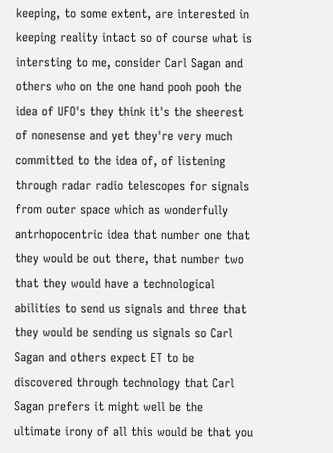keeping, to some extent, are interested in keeping reality intact so of course what is intersting to me, consider Carl Sagan and others who on the one hand pooh pooh the idea of UFO's they think it's the sheerest of nonesense and yet they're very much committed to the idea of, of listening through radar radio telescopes for signals from outer space which as wonderfully antrhopocentric idea that number one that they would be out there, that number two that they would have a technological abilities to send us signals and three that they would be sending us signals so Carl Sagan and others expect ET to be discovered through technology that Carl Sagan prefers it might well be the ultimate irony of all this would be that you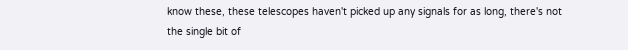know these, these telescopes haven't picked up any signals for as long, there's not the single bit of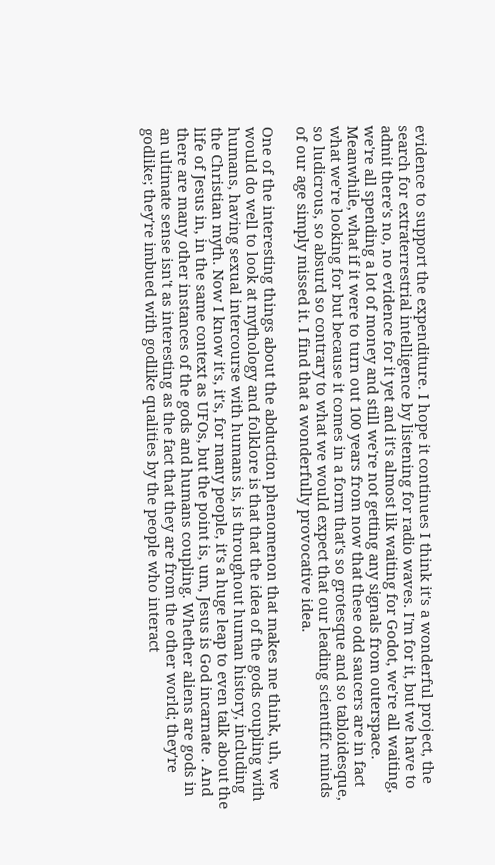evidence to support the expenditure. I hope it continues I think it's a wonderful project, the search for extraterrestrial intelligence by listening for radio waves. I'm for it, but we have to admit there's no, no evidence for it yet and it's almost lik waiting for Godot, we're all waiting, we're all spending a lot of money and still we're not getting any signals from outerspace. Meanwhile, what if it were to turn out 100 years from now that these odd saucers are in fact what we're looking for but because it comes in a form that's so grotesque and so tabloidesque, so ludicrous, so absurd so contrary to what we would expect that our leading scientific minds of our age simply missed it. I find that a wonderfully provocative idea.

One of the interesting things about the abduction phenomenon that makes me think, uh, we would do well to look at mythology and folklore is that that the idea of the gods coupling with humans, having sexual intercourse with humans is, is throughout human history, including the Christian myth. Now I know it's, it's, for many people, it's a huge leap to even talk about the life of Jesus in, in the same context as UFOs, but the point is, um, Jesus is God incarnate . And there are many other instances of the gods and humans coupling. Whether aliens are gods in an ultimate sense isn't as interesting as the fact that they are from the other world; they're godlike; they're imbued with godlike qualities by the people who interact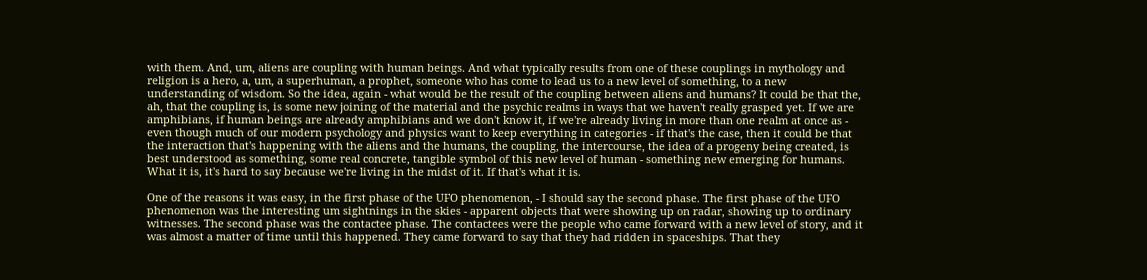with them. And, um, aliens are coupling with human beings. And what typically results from one of these couplings in mythology and religion is a hero, a, um, a superhuman, a prophet, someone who has come to lead us to a new level of something, to a new understanding of wisdom. So the idea, again - what would be the result of the coupling between aliens and humans? It could be that the, ah, that the coupling is, is some new joining of the material and the psychic realms in ways that we haven't really grasped yet. If we are amphibians, if human beings are already amphibians and we don't know it, if we're already living in more than one realm at once as - even though much of our modern psychology and physics want to keep everything in categories - if that's the case, then it could be that the interaction that's happening with the aliens and the humans, the coupling, the intercourse, the idea of a progeny being created, is best understood as something, some real concrete, tangible symbol of this new level of human - something new emerging for humans. What it is, it's hard to say because we're living in the midst of it. If that's what it is.

One of the reasons it was easy, in the first phase of the UFO phenomenon, - I should say the second phase. The first phase of the UFO phenomenon was the interesting um sightnings in the skies - apparent objects that were showing up on radar, showing up to ordinary witnesses. The second phase was the contactee phase. The contactees were the people who came forward with a new level of story, and it was almost a matter of time until this happened. They came forward to say that they had ridden in spaceships. That they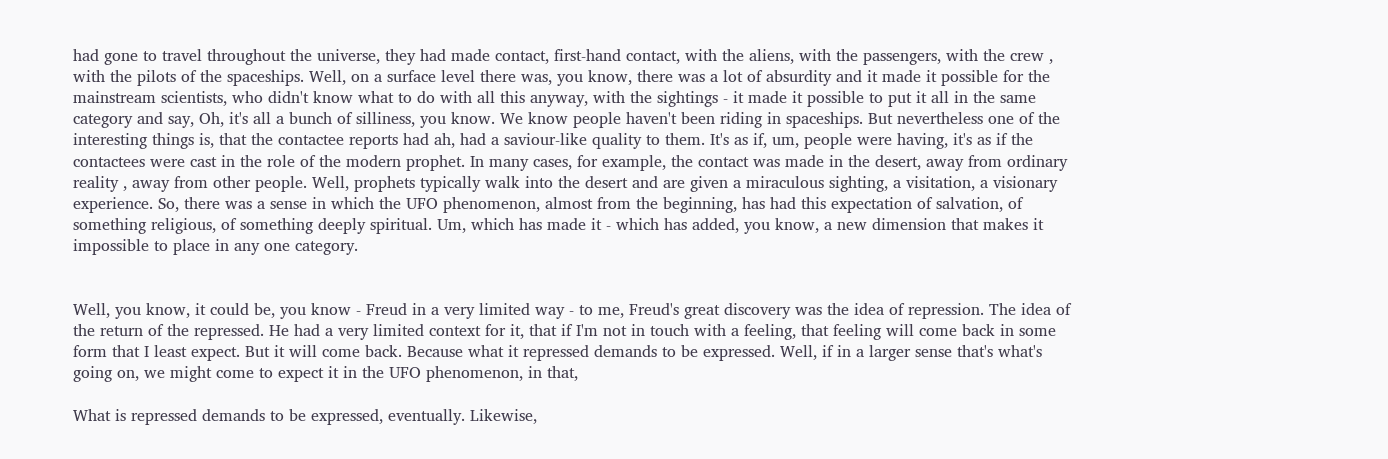had gone to travel throughout the universe, they had made contact, first-hand contact, with the aliens, with the passengers, with the crew , with the pilots of the spaceships. Well, on a surface level there was, you know, there was a lot of absurdity and it made it possible for the mainstream scientists, who didn't know what to do with all this anyway, with the sightings - it made it possible to put it all in the same category and say, Oh, it's all a bunch of silliness, you know. We know people haven't been riding in spaceships. But nevertheless one of the interesting things is, that the contactee reports had ah, had a saviour-like quality to them. It's as if, um, people were having, it's as if the contactees were cast in the role of the modern prophet. In many cases, for example, the contact was made in the desert, away from ordinary reality , away from other people. Well, prophets typically walk into the desert and are given a miraculous sighting, a visitation, a visionary experience. So, there was a sense in which the UFO phenomenon, almost from the beginning, has had this expectation of salvation, of something religious, of something deeply spiritual. Um, which has made it - which has added, you know, a new dimension that makes it impossible to place in any one category.


Well, you know, it could be, you know - Freud in a very limited way - to me, Freud's great discovery was the idea of repression. The idea of the return of the repressed. He had a very limited context for it, that if I'm not in touch with a feeling, that feeling will come back in some form that I least expect. But it will come back. Because what it repressed demands to be expressed. Well, if in a larger sense that's what's going on, we might come to expect it in the UFO phenomenon, in that,

What is repressed demands to be expressed, eventually. Likewise,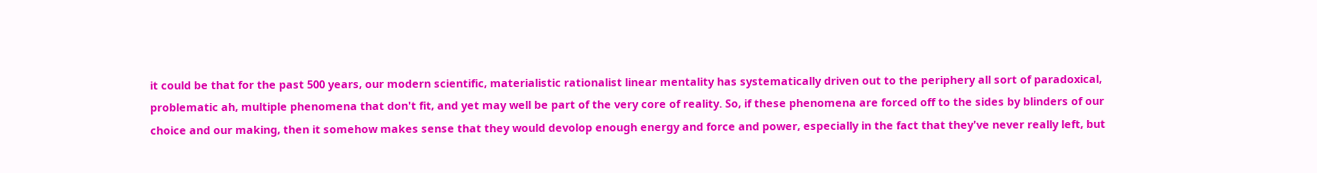it could be that for the past 500 years, our modern scientific, materialistic rationalist linear mentality has systematically driven out to the periphery all sort of paradoxical, problematic ah, multiple phenomena that don't fit, and yet may well be part of the very core of reality. So, if these phenomena are forced off to the sides by blinders of our choice and our making, then it somehow makes sense that they would devolop enough energy and force and power, especially in the fact that they've never really left, but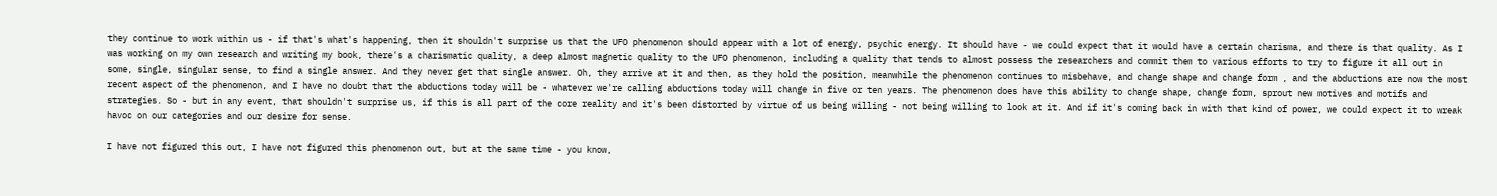they continue to work within us - if that's what's happening, then it shouldn't surprise us that the UFO phenomenon should appear with a lot of energy, psychic energy. It should have - we could expect that it would have a certain charisma, and there is that quality. As I was working on my own research and writing my book, there's a charismatic quality, a deep almost magnetic quality to the UFO phenomenon, including a quality that tends to almost possess the researchers and commit them to various efforts to try to figure it all out in some, single, singular sense, to find a single answer. And they never get that single answer. Oh, they arrive at it and then, as they hold the position, meanwhile the phenomenon continues to misbehave, and change shape and change form , and the abductions are now the most recent aspect of the phenomenon, and I have no doubt that the abductions today will be - whatever we're calling abductions today will change in five or ten years. The phenomenon does have this ability to change shape, change form, sprout new motives and motifs and strategies. So - but in any event, that shouldn't surprise us, if this is all part of the core reality and it's been distorted by virtue of us being willing - not being willing to look at it. And if it's coming back in with that kind of power, we could expect it to wreak havoc on our categories and our desire for sense.

I have not figured this out, I have not figured this phenomenon out, but at the same time - you know,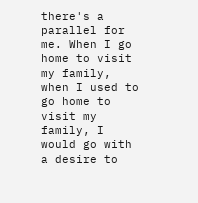there's a parallel for me. When I go home to visit my family, when I used to go home to visit my family, I would go with a desire to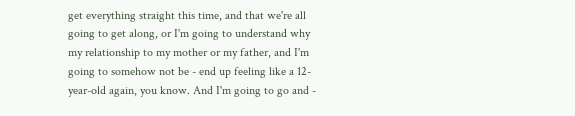get everything straight this time, and that we're all going to get along, or I'm going to understand why my relationship to my mother or my father, and I'm going to somehow not be - end up feeling like a 12-year-old again, you know. And I'm going to go and -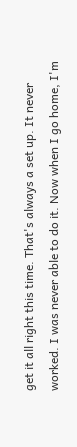get it all right this time. That's always a set up. It never worked. I was never able to do it. Now when I go home, I'm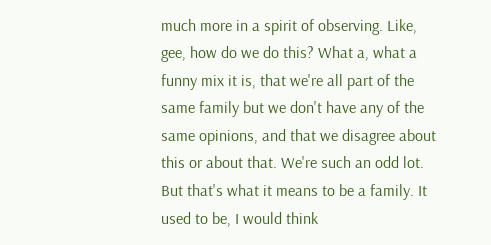much more in a spirit of observing. Like, gee, how do we do this? What a, what a funny mix it is, that we're all part of the same family but we don't have any of the same opinions, and that we disagree about this or about that. We're such an odd lot. But that's what it means to be a family. It used to be, I would think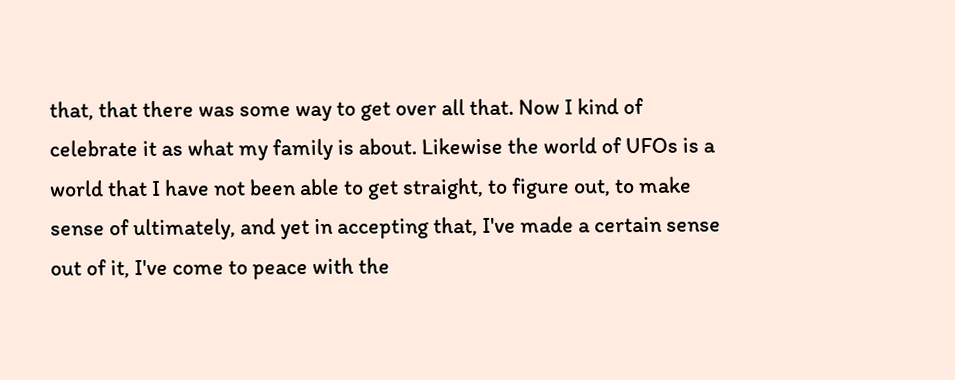that, that there was some way to get over all that. Now I kind of celebrate it as what my family is about. Likewise the world of UFOs is a world that I have not been able to get straight, to figure out, to make sense of ultimately, and yet in accepting that, I've made a certain sense out of it, I've come to peace with the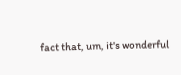fact that, um, it's wonderful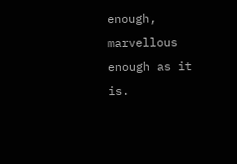enough, marvellous enough as it is.